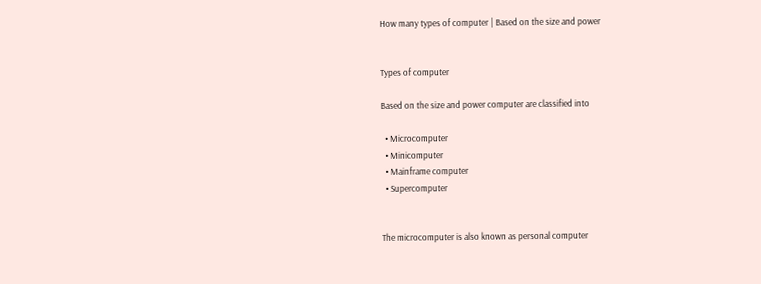How many types of computer | Based on the size and power


Types of computer

Based on the size and power computer are classified into

  • Microcomputer
  • Minicomputer
  • Mainframe computer
  • Supercomputer


The microcomputer is also known as personal computer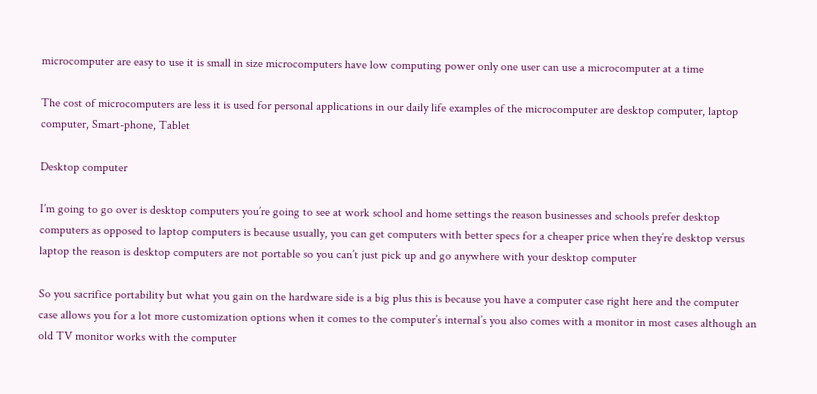microcomputer are easy to use it is small in size microcomputers have low computing power only one user can use a microcomputer at a time

The cost of microcomputers are less it is used for personal applications in our daily life examples of the microcomputer are desktop computer, laptop computer, Smart-phone, Tablet

Desktop computer

I’m going to go over is desktop computers you’re going to see at work school and home settings the reason businesses and schools prefer desktop computers as opposed to laptop computers is because usually, you can get computers with better specs for a cheaper price when they’re desktop versus laptop the reason is desktop computers are not portable so you can’t just pick up and go anywhere with your desktop computer

So you sacrifice portability but what you gain on the hardware side is a big plus this is because you have a computer case right here and the computer case allows you for a lot more customization options when it comes to the computer’s internal’s you also comes with a monitor in most cases although an old TV monitor works with the computer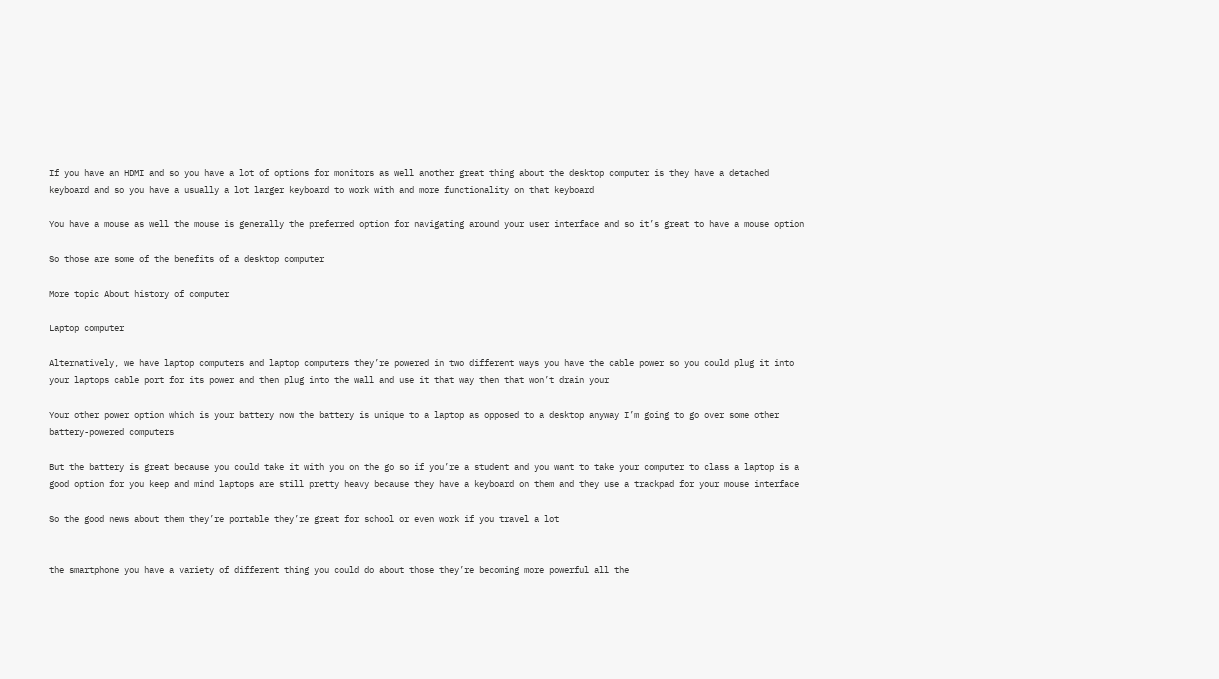If you have an HDMI and so you have a lot of options for monitors as well another great thing about the desktop computer is they have a detached keyboard and so you have a usually a lot larger keyboard to work with and more functionality on that keyboard

You have a mouse as well the mouse is generally the preferred option for navigating around your user interface and so it’s great to have a mouse option

So those are some of the benefits of a desktop computer

More topic About history of computer

Laptop computer

Alternatively, we have laptop computers and laptop computers they’re powered in two different ways you have the cable power so you could plug it into your laptops cable port for its power and then plug into the wall and use it that way then that won’t drain your

Your other power option which is your battery now the battery is unique to a laptop as opposed to a desktop anyway I’m going to go over some other battery-powered computers

But the battery is great because you could take it with you on the go so if you’re a student and you want to take your computer to class a laptop is a good option for you keep and mind laptops are still pretty heavy because they have a keyboard on them and they use a trackpad for your mouse interface

So the good news about them they’re portable they’re great for school or even work if you travel a lot


the smartphone you have a variety of different thing you could do about those they’re becoming more powerful all the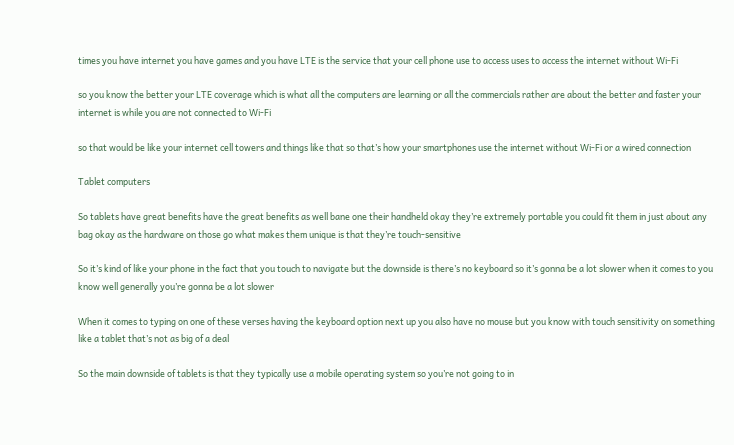times you have internet you have games and you have LTE is the service that your cell phone use to access uses to access the internet without Wi-Fi

so you know the better your LTE coverage which is what all the computers are learning or all the commercials rather are about the better and faster your internet is while you are not connected to Wi-Fi

so that would be like your internet cell towers and things like that so that’s how your smartphones use the internet without Wi-Fi or a wired connection

Tablet computers

So tablets have great benefits have the great benefits as well bane one their handheld okay they’re extremely portable you could fit them in just about any bag okay as the hardware on those go what makes them unique is that they’re touch-sensitive

So it’s kind of like your phone in the fact that you touch to navigate but the downside is there’s no keyboard so it’s gonna be a lot slower when it comes to you know well generally you’re gonna be a lot slower

When it comes to typing on one of these verses having the keyboard option next up you also have no mouse but you know with touch sensitivity on something like a tablet that’s not as big of a deal

So the main downside of tablets is that they typically use a mobile operating system so you’re not going to in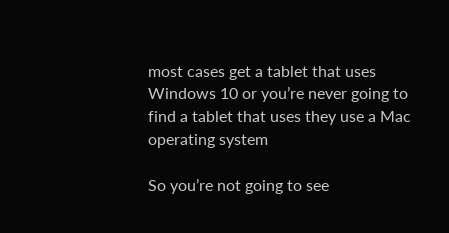most cases get a tablet that uses Windows 10 or you’re never going to find a tablet that uses they use a Mac operating system

So you’re not going to see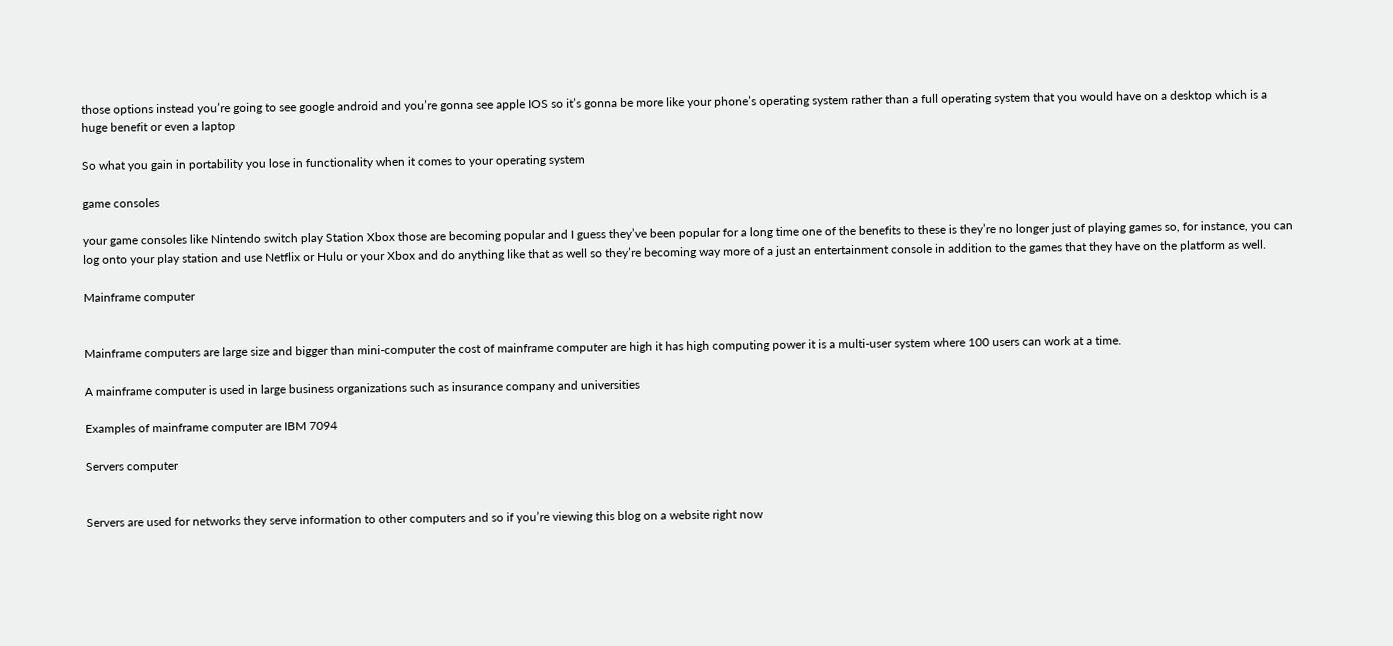those options instead you’re going to see google android and you’re gonna see apple IOS so it’s gonna be more like your phone’s operating system rather than a full operating system that you would have on a desktop which is a huge benefit or even a laptop

So what you gain in portability you lose in functionality when it comes to your operating system

game consoles

your game consoles like Nintendo switch play Station Xbox those are becoming popular and I guess they’ve been popular for a long time one of the benefits to these is they’re no longer just of playing games so, for instance, you can log onto your play station and use Netflix or Hulu or your Xbox and do anything like that as well so they’re becoming way more of a just an entertainment console in addition to the games that they have on the platform as well.

Mainframe computer


Mainframe computers are large size and bigger than mini-computer the cost of mainframe computer are high it has high computing power it is a multi-user system where 100 users can work at a time.

A mainframe computer is used in large business organizations such as insurance company and universities

Examples of mainframe computer are IBM 7094

Servers computer


Servers are used for networks they serve information to other computers and so if you’re viewing this blog on a website right now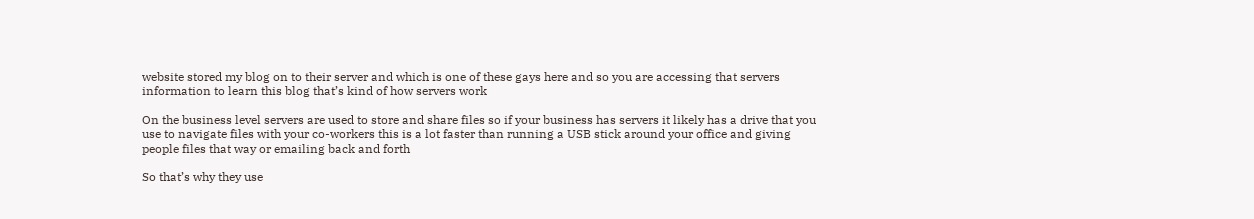website stored my blog on to their server and which is one of these gays here and so you are accessing that servers information to learn this blog that’s kind of how servers work

On the business level servers are used to store and share files so if your business has servers it likely has a drive that you use to navigate files with your co-workers this is a lot faster than running a USB stick around your office and giving people files that way or emailing back and forth

So that’s why they use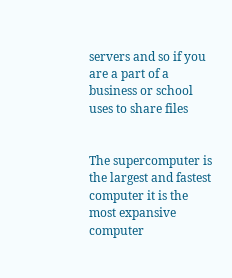servers and so if you are a part of a business or school uses to share files


The supercomputer is the largest and fastest computer it is the most expansive computer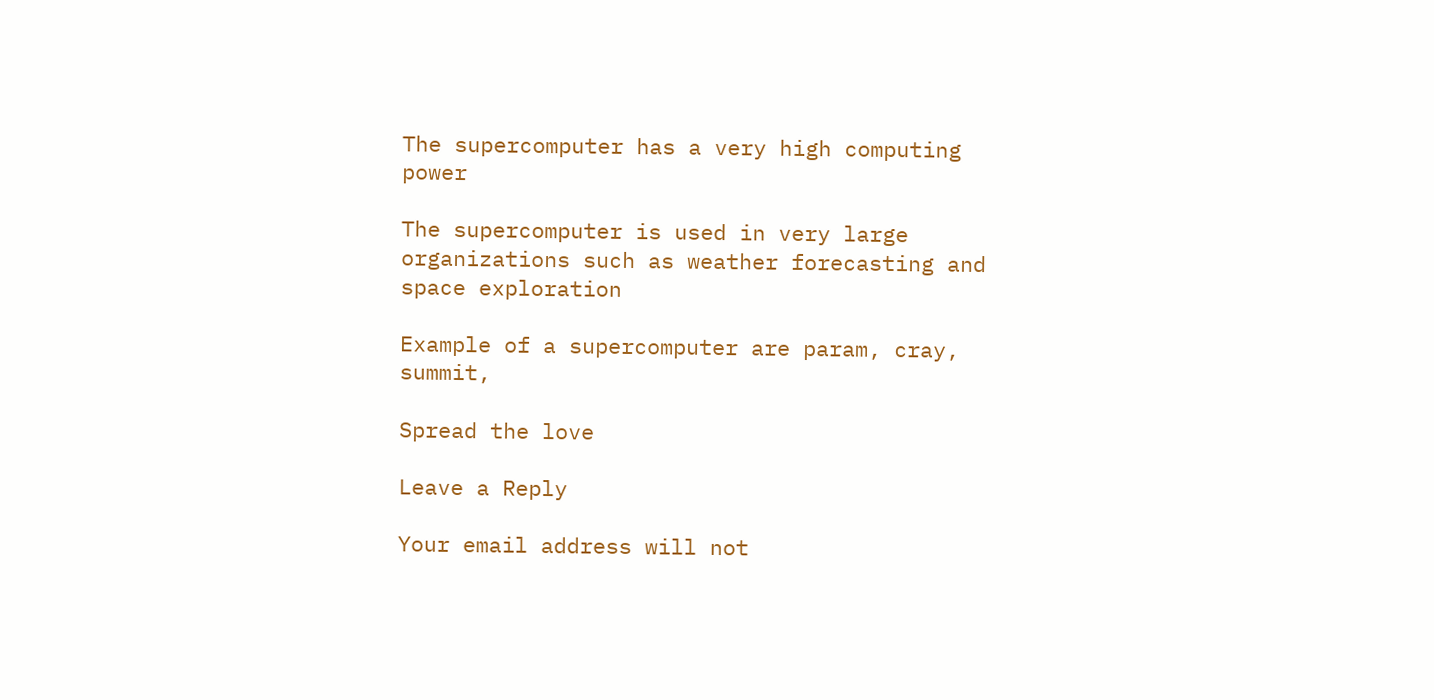The supercomputer has a very high computing power

The supercomputer is used in very large organizations such as weather forecasting and space exploration

Example of a supercomputer are param, cray, summit,

Spread the love

Leave a Reply

Your email address will not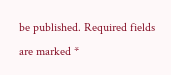be published. Required fields are marked *